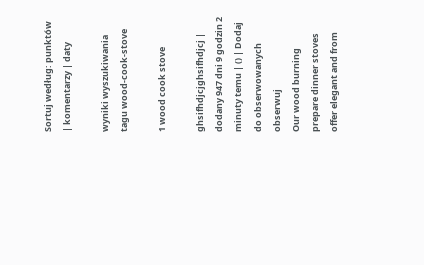Sortuj według: punktów | komentarzy | daty

wyniki wyszukiwania tagu wood-cook-stove

1 wood cook stove

ghsifhdjcjghsifhdjcj | dodany 947 dni 9 godzin 2 minuty temu | () | Dodaj do obserwowanych obserwuj
Our wood burning prepare dinner stoves offer elegant and from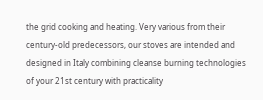the grid cooking and heating. Very various from their century-old predecessors, our stoves are intended and designed in Italy combining cleanse burning technologies of your 21st century with practicality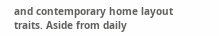and contemporary home layout traits. Aside from daily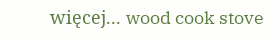więcej... wood cook stove